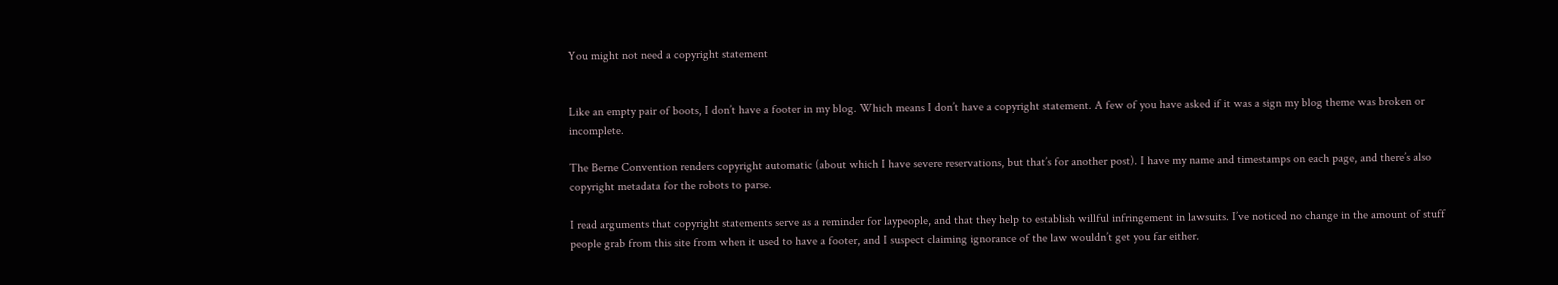You might not need a copyright statement


Like an empty pair of boots, I don’t have a footer in my blog. Which means I don’t have a copyright statement. A few of you have asked if it was a sign my blog theme was broken or incomplete.

The Berne Convention renders copyright automatic (about which I have severe reservations, but that’s for another post). I have my name and timestamps on each page, and there’s also copyright metadata for the robots to parse.

I read arguments that copyright statements serve as a reminder for laypeople, and that they help to establish willful infringement in lawsuits. I’ve noticed no change in the amount of stuff people grab from this site from when it used to have a footer, and I suspect claiming ignorance of the law wouldn’t get you far either.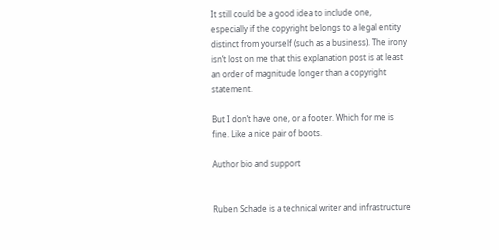It still could be a good idea to include one, especially if the copyright belongs to a legal entity distinct from yourself (such as a business). The irony isn’t lost on me that this explanation post is at least an order of magnitude longer than a copyright statement.

But I don’t have one, or a footer. Which for me is fine. Like a nice pair of boots.

Author bio and support


Ruben Schade is a technical writer and infrastructure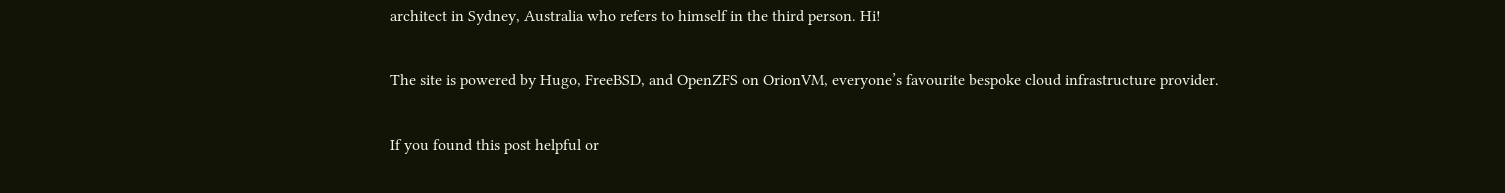architect in Sydney, Australia who refers to himself in the third person. Hi!

The site is powered by Hugo, FreeBSD, and OpenZFS on OrionVM, everyone’s favourite bespoke cloud infrastructure provider.

If you found this post helpful or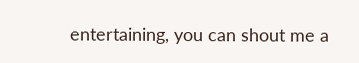entertaining, you can shout me a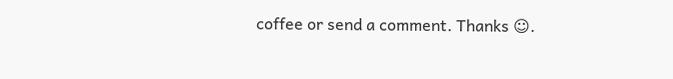coffee or send a comment. Thanks ☺.